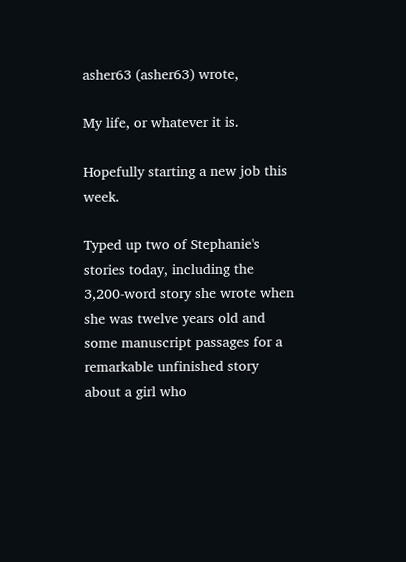asher63 (asher63) wrote,

My life, or whatever it is.

Hopefully starting a new job this week.

Typed up two of Stephanie's stories today, including the 3,200-word story she wrote when she was twelve years old and some manuscript passages for a remarkable unfinished story about a girl who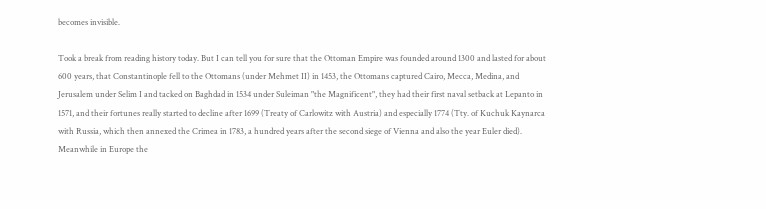becomes invisible.

Took a break from reading history today. But I can tell you for sure that the Ottoman Empire was founded around 1300 and lasted for about 600 years, that Constantinople fell to the Ottomans (under Mehmet II) in 1453, the Ottomans captured Cairo, Mecca, Medina, and Jerusalem under Selim I and tacked on Baghdad in 1534 under Suleiman "the Magnificent", they had their first naval setback at Lepanto in 1571, and their fortunes really started to decline after 1699 (Treaty of Carlowitz with Austria) and especially 1774 (Tty. of Kuchuk Kaynarca with Russia, which then annexed the Crimea in 1783, a hundred years after the second siege of Vienna and also the year Euler died). Meanwhile in Europe the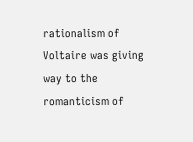rationalism of Voltaire was giving way to the romanticism of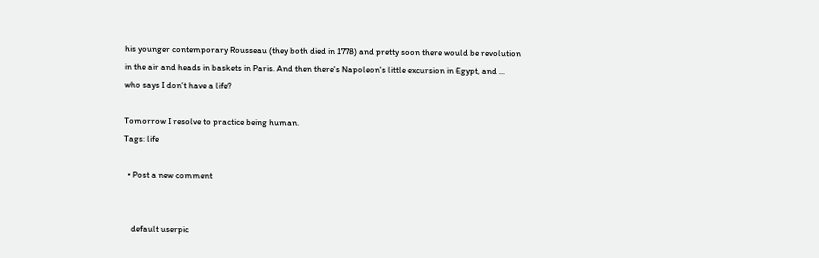his younger contemporary Rousseau (they both died in 1778) and pretty soon there would be revolution in the air and heads in baskets in Paris. And then there's Napoleon's little excursion in Egypt, and ... who says I don't have a life?

Tomorrow I resolve to practice being human.
Tags: life

  • Post a new comment


    default userpic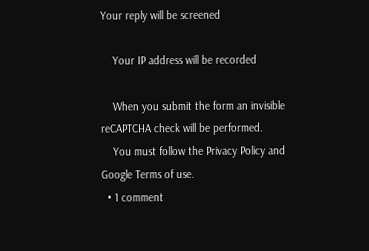Your reply will be screened

    Your IP address will be recorded

    When you submit the form an invisible reCAPTCHA check will be performed.
    You must follow the Privacy Policy and Google Terms of use.
  • 1 comment